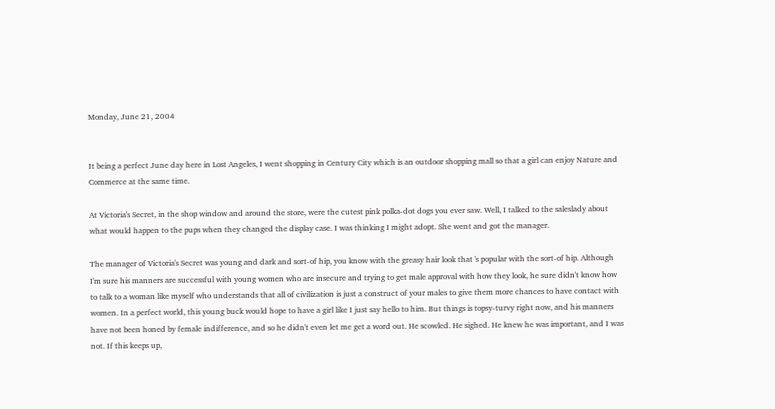Monday, June 21, 2004


It being a perfect June day here in Lost Angeles, I went shopping in Century City which is an outdoor shopping mall so that a girl can enjoy Nature and Commerce at the same time.

At Victoria's Secret, in the shop window and around the store, were the cutest pink polka-dot dogs you ever saw. Well, I talked to the saleslady about what would happen to the pups when they changed the display case. I was thinking I might adopt. She went and got the manager.

The manager of Victoria's Secret was young and dark and sort-of hip, you know with the greasy hair look that 's popular with the sort-of hip. Although I'm sure his manners are successful with young women who are insecure and trying to get male approval with how they look, he sure didn't know how to talk to a woman like myself who understands that all of civilization is just a construct of your males to give them more chances to have contact with women. In a perfect world, this young buck would hope to have a girl like I just say hello to him. But things is topsy-turvy right now, and his manners have not been honed by female indifference, and so he didn't even let me get a word out. He scowled. He sighed. He knew he was important, and I was not. If this keeps up,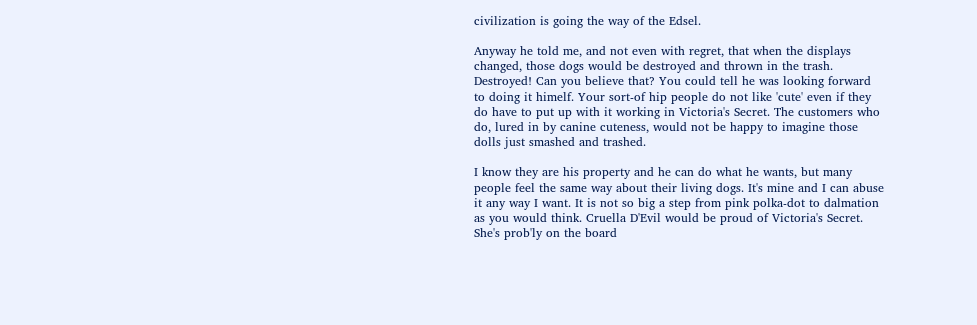civilization is going the way of the Edsel.

Anyway he told me, and not even with regret, that when the displays changed, those dogs would be destroyed and thrown in the trash. Destroyed! Can you believe that? You could tell he was looking forward to doing it himelf. Your sort-of hip people do not like 'cute' even if they do have to put up with it working in Victoria's Secret. The customers who do, lured in by canine cuteness, would not be happy to imagine those dolls just smashed and trashed.

I know they are his property and he can do what he wants, but many people feel the same way about their living dogs. It's mine and I can abuse it any way I want. It is not so big a step from pink polka-dot to dalmation as you would think. Cruella D'Evil would be proud of Victoria's Secret. She's prob'ly on the board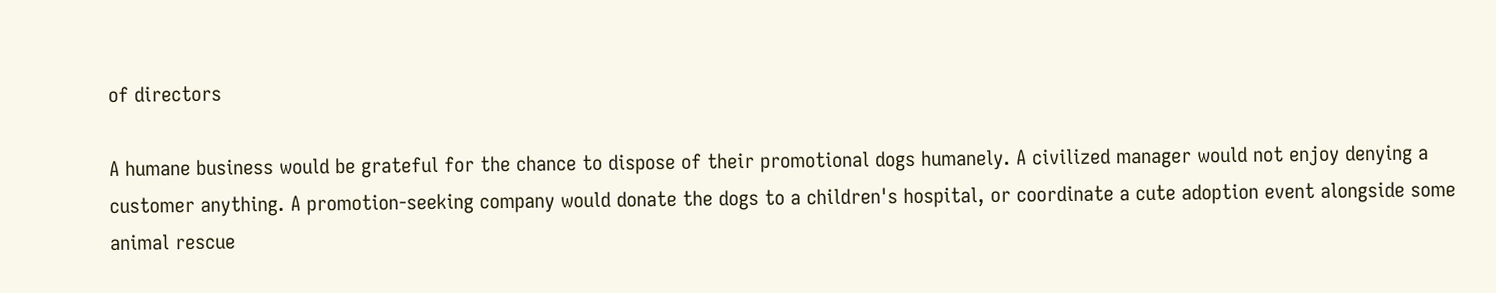of directors

A humane business would be grateful for the chance to dispose of their promotional dogs humanely. A civilized manager would not enjoy denying a customer anything. A promotion-seeking company would donate the dogs to a children's hospital, or coordinate a cute adoption event alongside some animal rescue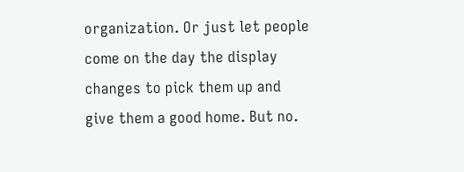organization. Or just let people come on the day the display changes to pick them up and give them a good home. But no.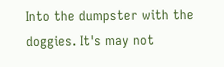Into the dumpster with the doggies. It's may not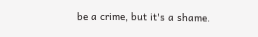be a crime, but it's a shame.